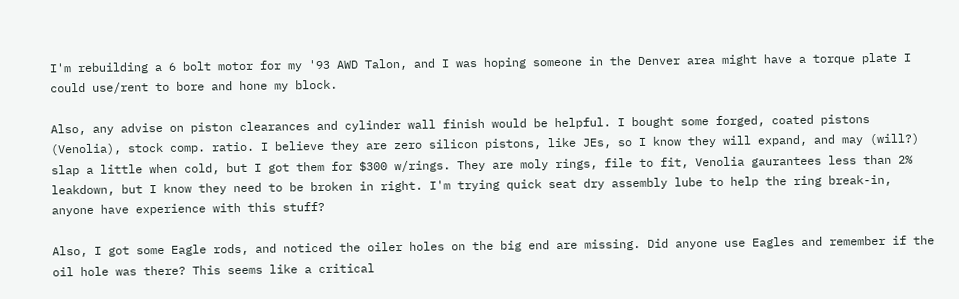I'm rebuilding a 6 bolt motor for my '93 AWD Talon, and I was hoping someone in the Denver area might have a torque plate I could use/rent to bore and hone my block.

Also, any advise on piston clearances and cylinder wall finish would be helpful. I bought some forged, coated pistons (Venolia), stock comp. ratio. I believe they are zero silicon pistons, like JEs, so I know they will expand, and may (will?) slap a little when cold, but I got them for $300 w/rings. They are moly rings, file to fit, Venolia gaurantees less than 2% leakdown, but I know they need to be broken in right. I'm trying quick seat dry assembly lube to help the ring break-in, anyone have experience with this stuff?

Also, I got some Eagle rods, and noticed the oiler holes on the big end are missing. Did anyone use Eagles and remember if the oil hole was there? This seems like a critical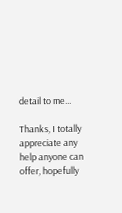detail to me...

Thanks, I totally appreciate any help anyone can offer, hopefully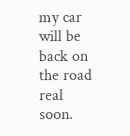my car will be back on the road real soon.